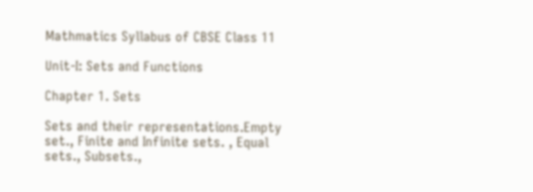Mathmatics Syllabus of CBSE Class 11

Unit-I: Sets and Functions

Chapter 1. Sets

Sets and their representations.Empty set., Finite and Infinite sets. , Equal sets., Subsets.,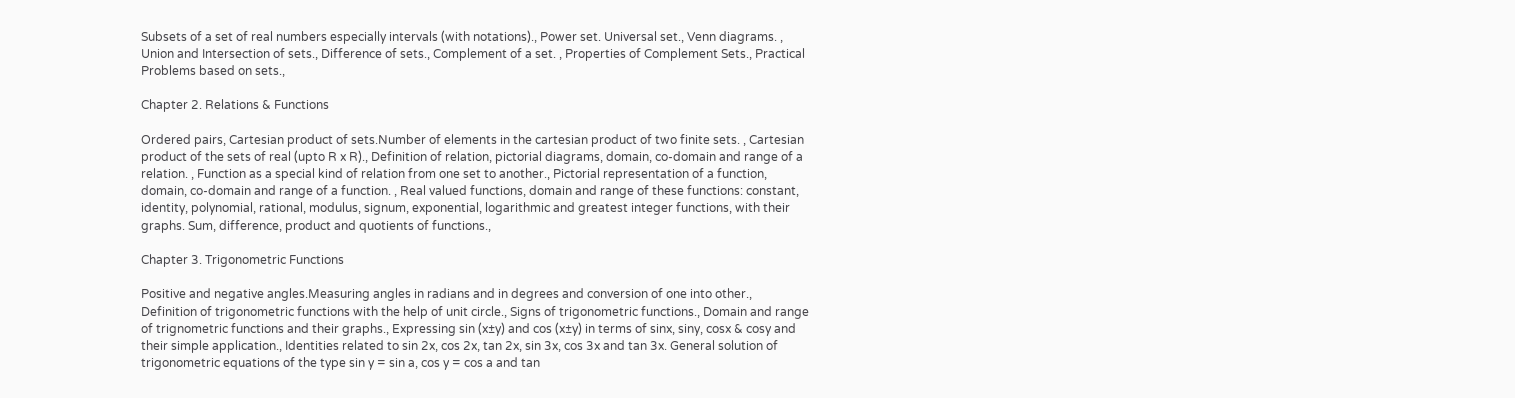Subsets of a set of real numbers especially intervals (with notations)., Power set. Universal set., Venn diagrams. , Union and Intersection of sets., Difference of sets., Complement of a set. , Properties of Complement Sets., Practical Problems based on sets.,

Chapter 2. Relations & Functions

Ordered pairs, Cartesian product of sets.Number of elements in the cartesian product of two finite sets. , Cartesian product of the sets of real (upto R x R)., Definition of relation, pictorial diagrams, domain, co-domain and range of a relation. , Function as a special kind of relation from one set to another., Pictorial representation of a function, domain, co-domain and range of a function. , Real valued functions, domain and range of these functions: constant, identity, polynomial, rational, modulus, signum, exponential, logarithmic and greatest integer functions, with their graphs. Sum, difference, product and quotients of functions.,

Chapter 3. Trigonometric Functions

Positive and negative angles.Measuring angles in radians and in degrees and conversion of one into other., Definition of trigonometric functions with the help of unit circle., Signs of trigonometric functions., Domain and range of trignometric functions and their graphs., Expressing sin (x±y) and cos (x±y) in terms of sinx, siny, cosx & cosy and their simple application., Identities related to sin 2x, cos 2x, tan 2x, sin 3x, cos 3x and tan 3x. General solution of trigonometric equations of the type sin y = sin a, cos y = cos a and tan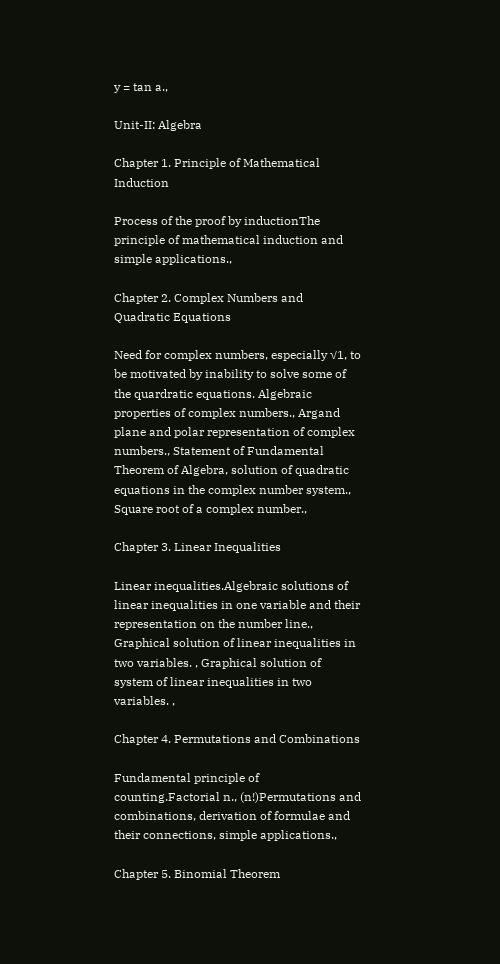y = tan a.,

Unit-II: Algebra

Chapter 1. Principle of Mathematical Induction

Process of the proof by inductionThe principle of mathematical induction and simple applications.,

Chapter 2. Complex Numbers and Quadratic Equations

Need for complex numbers, especially √1, to be motivated by inability to solve some of the quardratic equations. Algebraic properties of complex numbers., Argand plane and polar representation of complex numbers., Statement of Fundamental Theorem of Algebra, solution of quadratic equations in the complex number system., Square root of a complex number.,

Chapter 3. Linear Inequalities

Linear inequalities.Algebraic solutions of linear inequalities in one variable and their representation on the number line., Graphical solution of linear inequalities in two variables. , Graphical solution of system of linear inequalities in two variables. ,

Chapter 4. Permutations and Combinations

Fundamental principle of counting.Factorial n., (n!)Permutations and combinations, derivation of formulae and their connections, simple applications.,

Chapter 5. Binomial Theorem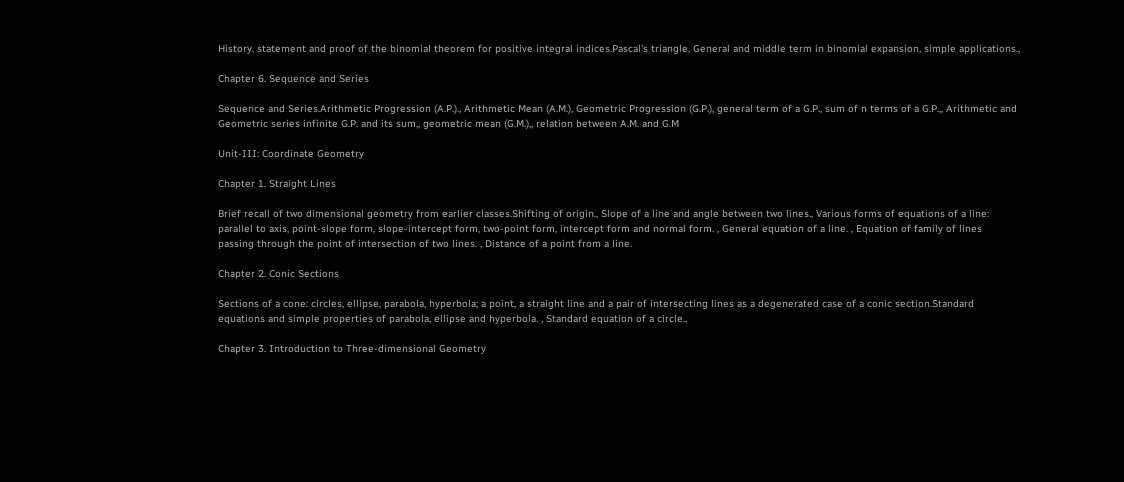History, statement and proof of the binomial theorem for positive integral indices.Pascal's triangle, General and middle term in binomial expansion, simple applications.,

Chapter 6. Sequence and Series

Sequence and Series.Arithmetic Progression (A.P.)., Arithmetic Mean (A.M.), Geometric Progression (G.P.), general term of a G.P., sum of n terms of a G.P.,, Arithmetic and Geometric series infinite G.P. and its sum,, geometric mean (G.M.),, relation between A.M. and G.M

Unit-III: Coordinate Geometry

Chapter 1. Straight Lines

Brief recall of two dimensional geometry from earlier classes.Shifting of origin., Slope of a line and angle between two lines., Various forms of equations of a line: parallel to axis, point-slope form, slope-intercept form, two-point form, intercept form and normal form. , General equation of a line. , Equation of family of lines passing through the point of intersection of two lines. , Distance of a point from a line.

Chapter 2. Conic Sections

Sections of a cone: circles, ellipse, parabola, hyperbola; a point, a straight line and a pair of intersecting lines as a degenerated case of a conic section.Standard equations and simple properties of parabola, ellipse and hyperbola. , Standard equation of a circle.,

Chapter 3. Introduction to Three-dimensional Geometry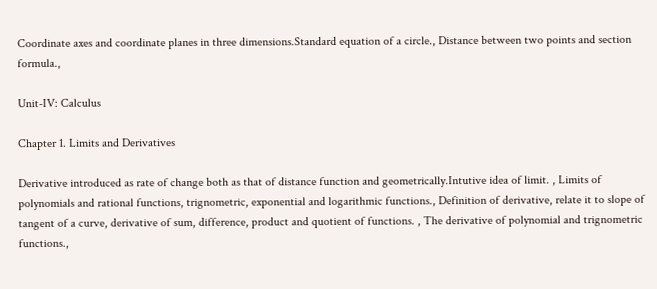Coordinate axes and coordinate planes in three dimensions.Standard equation of a circle., Distance between two points and section formula.,

Unit-IV: Calculus

Chapter 1. Limits and Derivatives

Derivative introduced as rate of change both as that of distance function and geometrically.Intutive idea of limit. , Limits of polynomials and rational functions, trignometric, exponential and logarithmic functions., Definition of derivative, relate it to slope of tangent of a curve, derivative of sum, difference, product and quotient of functions. , The derivative of polynomial and trignometric functions.,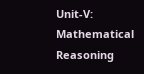Unit-V: Mathematical Reasoning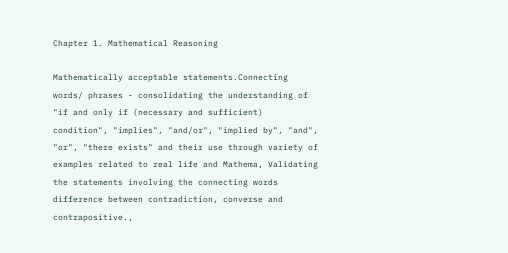Chapter 1. Mathematical Reasoning

Mathematically acceptable statements.Connecting words/ phrases - consolidating the understanding of "if and only if (necessary and sufficient) condition", "implies", "and/or", "implied by", "and", "or", "there exists" and their use through variety of examples related to real life and Mathema, Validating the statements involving the connecting words difference between contradiction, converse and contrapositive.,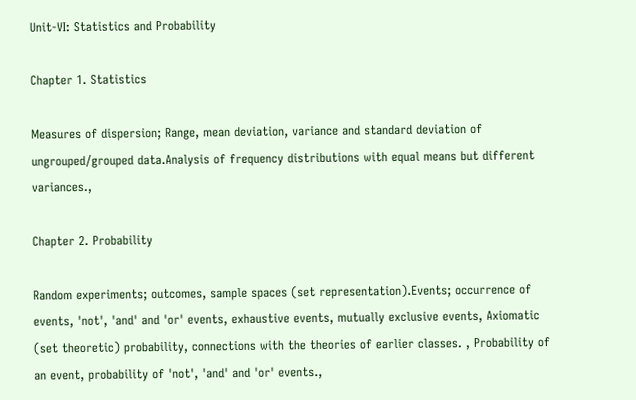Unit-VI: Statistics and Probability

Chapter 1. Statistics

Measures of dispersion; Range, mean deviation, variance and standard deviation of ungrouped/grouped data.Analysis of frequency distributions with equal means but different variances.,

Chapter 2. Probability

Random experiments; outcomes, sample spaces (set representation).Events; occurrence of events, 'not', 'and' and 'or' events, exhaustive events, mutually exclusive events, Axiomatic (set theoretic) probability, connections with the theories of earlier classes. , Probability of an event, probability of 'not', 'and' and 'or' events.,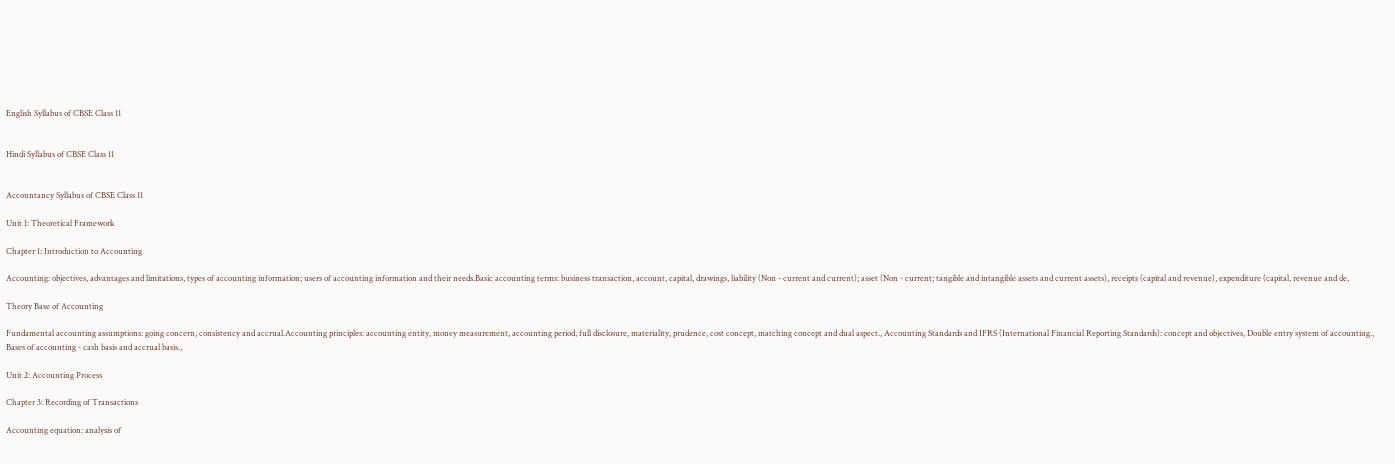English Syllabus of CBSE Class 11


Hindi Syllabus of CBSE Class 11


Accountancy Syllabus of CBSE Class 11

Unit 1: Theoretical Framework

Chapter 1: Introduction to Accounting

Accounting: objectives, advantages and limitations, types of accounting information; users of accounting information and their needs.Basic accounting terms: business transaction, account, capital, drawings, liability (Non - current and current); asset (Non - current; tangible and intangible assets and current assets), receipts (capital and revenue), expenditure (capital, revenue and de,

Theory Base of Accounting

Fundamental accounting assumptions: going concern, consistency and accrual.Accounting principles: accounting entity, money measurement, accounting period, full disclosure, materiality, prudence, cost concept, matching concept and dual aspect., Accounting Standards and IFRS (International Financial Reporting Standards): concept and objectives, Double entry system of accounting., Bases of accounting - cash basis and accrual basis.,

Unit 2: Accounting Process

Chapter 3: Recording of Transactions

Accounting equation: analysis of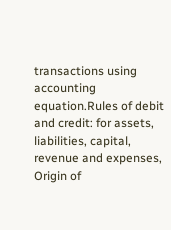transactions using accounting equation.Rules of debit and credit: for assets, liabilities, capital, revenue and expenses, Origin of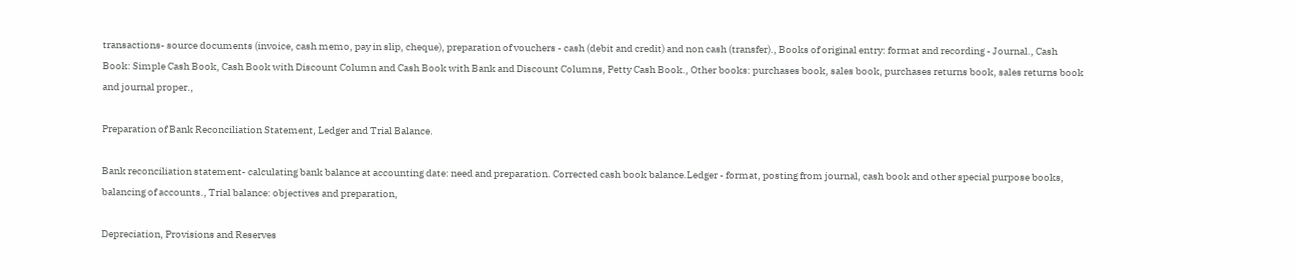transactions- source documents (invoice, cash memo, pay in slip, cheque), preparation of vouchers - cash (debit and credit) and non cash (transfer)., Books of original entry: format and recording - Journal., Cash Book: Simple Cash Book, Cash Book with Discount Column and Cash Book with Bank and Discount Columns, Petty Cash Book., Other books: purchases book, sales book, purchases returns book, sales returns book and journal proper.,

Preparation of Bank Reconciliation Statement, Ledger and Trial Balance.

Bank reconciliation statement- calculating bank balance at accounting date: need and preparation. Corrected cash book balance.Ledger - format, posting from journal, cash book and other special purpose books, balancing of accounts., Trial balance: objectives and preparation,

Depreciation, Provisions and Reserves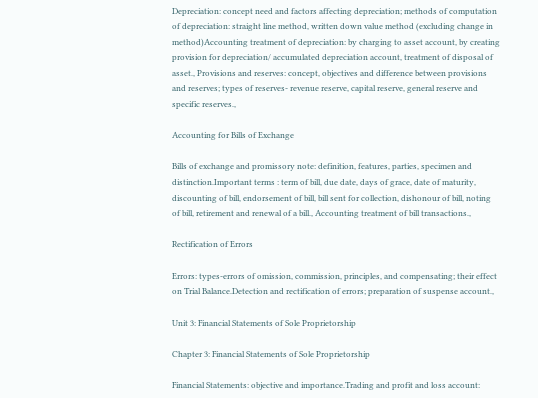Depreciation: concept need and factors affecting depreciation; methods of computation of depreciation: straight line method, written down value method (excluding change in method)Accounting treatment of depreciation: by charging to asset account, by creating provision for depreciation/ accumulated depreciation account, treatment of disposal of asset., Provisions and reserves: concept, objectives and difference between provisions and reserves; types of reserves- revenue reserve, capital reserve, general reserve and specific reserves.,

Accounting for Bills of Exchange

Bills of exchange and promissory note: definition, features, parties, specimen and distinction.Important terms : term of bill, due date, days of grace, date of maturity, discounting of bill, endorsement of bill, bill sent for collection, dishonour of bill, noting of bill, retirement and renewal of a bill., Accounting treatment of bill transactions.,

Rectification of Errors

Errors: types-errors of omission, commission, principles, and compensating; their effect on Trial Balance.Detection and rectification of errors; preparation of suspense account.,

Unit 3: Financial Statements of Sole Proprietorship

Chapter 3: Financial Statements of Sole Proprietorship

Financial Statements: objective and importance.Trading and profit and loss account: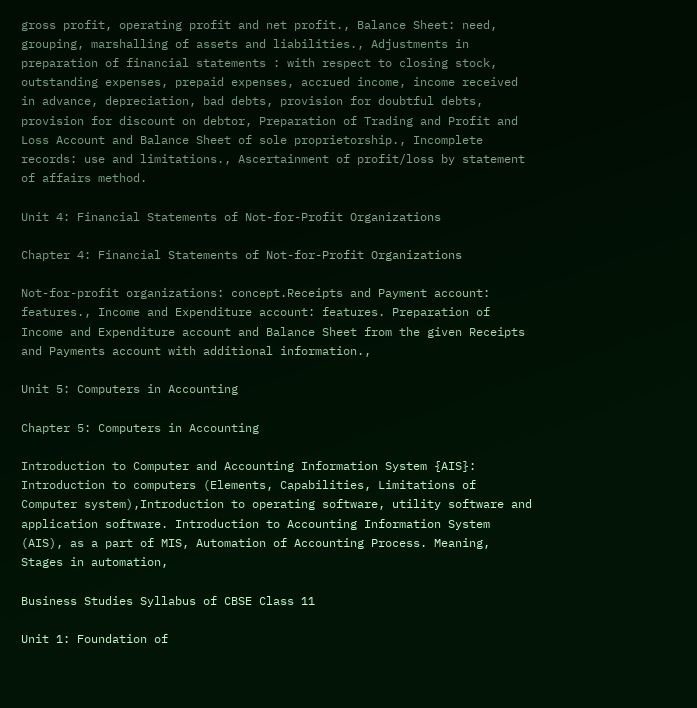gross profit, operating profit and net profit., Balance Sheet: need, grouping, marshalling of assets and liabilities., Adjustments in preparation of financial statements : with respect to closing stock, outstanding expenses, prepaid expenses, accrued income, income received in advance, depreciation, bad debts, provision for doubtful debts, provision for discount on debtor, Preparation of Trading and Profit and Loss Account and Balance Sheet of sole proprietorship., Incomplete records: use and limitations., Ascertainment of profit/loss by statement of affairs method.

Unit 4: Financial Statements of Not-for-Profit Organizations

Chapter 4: Financial Statements of Not-for-Profit Organizations

Not-for-profit organizations: concept.Receipts and Payment account: features., Income and Expenditure account: features. Preparation of Income and Expenditure account and Balance Sheet from the given Receipts and Payments account with additional information.,

Unit 5: Computers in Accounting

Chapter 5: Computers in Accounting

Introduction to Computer and Accounting Information System {AIS}: Introduction to computers (Elements, Capabilities, Limitations of Computer system),Introduction to operating software, utility software and application software. Introduction to Accounting Information System (AIS), as a part of MIS, Automation of Accounting Process. Meaning, Stages in automation,

Business Studies Syllabus of CBSE Class 11

Unit 1: Foundation of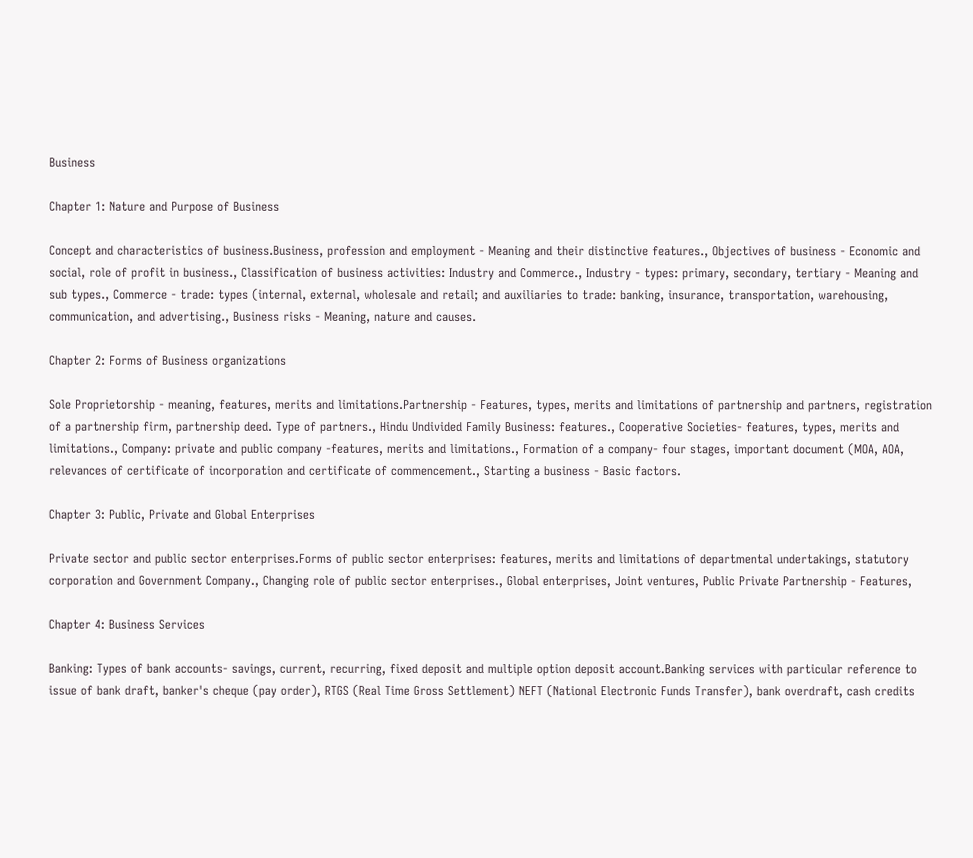Business

Chapter 1: Nature and Purpose of Business

Concept and characteristics of business.Business, profession and employment - Meaning and their distinctive features., Objectives of business - Economic and social, role of profit in business., Classification of business activities: Industry and Commerce., Industry - types: primary, secondary, tertiary - Meaning and sub types., Commerce - trade: types (internal, external, wholesale and retail; and auxiliaries to trade: banking, insurance, transportation, warehousing, communication, and advertising., Business risks - Meaning, nature and causes.

Chapter 2: Forms of Business organizations

Sole Proprietorship - meaning, features, merits and limitations.Partnership - Features, types, merits and limitations of partnership and partners, registration of a partnership firm, partnership deed. Type of partners., Hindu Undivided Family Business: features., Cooperative Societies- features, types, merits and limitations., Company: private and public company -features, merits and limitations., Formation of a company- four stages, important document (MOA, AOA, relevances of certificate of incorporation and certificate of commencement., Starting a business - Basic factors.

Chapter 3: Public, Private and Global Enterprises

Private sector and public sector enterprises.Forms of public sector enterprises: features, merits and limitations of departmental undertakings, statutory corporation and Government Company., Changing role of public sector enterprises., Global enterprises, Joint ventures, Public Private Partnership - Features,

Chapter 4: Business Services

Banking: Types of bank accounts- savings, current, recurring, fixed deposit and multiple option deposit account.Banking services with particular reference to issue of bank draft, banker's cheque (pay order), RTGS (Real Time Gross Settlement) NEFT (National Electronic Funds Transfer), bank overdraft, cash credits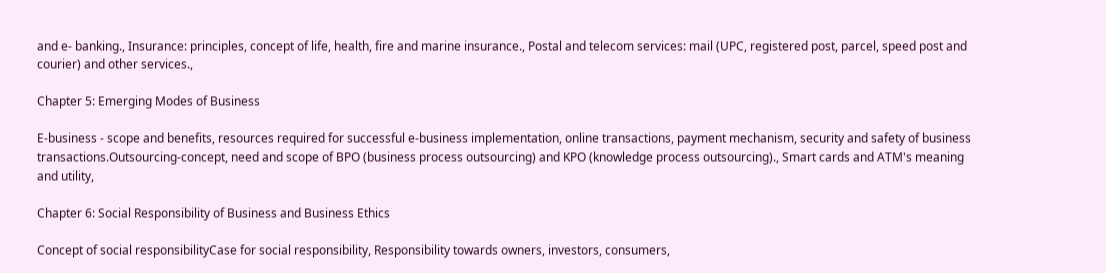and e- banking., Insurance: principles, concept of life, health, fire and marine insurance., Postal and telecom services: mail (UPC, registered post, parcel, speed post and courier) and other services.,

Chapter 5: Emerging Modes of Business

E-business - scope and benefits, resources required for successful e-business implementation, online transactions, payment mechanism, security and safety of business transactions.Outsourcing-concept, need and scope of BPO (business process outsourcing) and KPO (knowledge process outsourcing)., Smart cards and ATM's meaning and utility,

Chapter 6: Social Responsibility of Business and Business Ethics

Concept of social responsibilityCase for social responsibility, Responsibility towards owners, investors, consumers,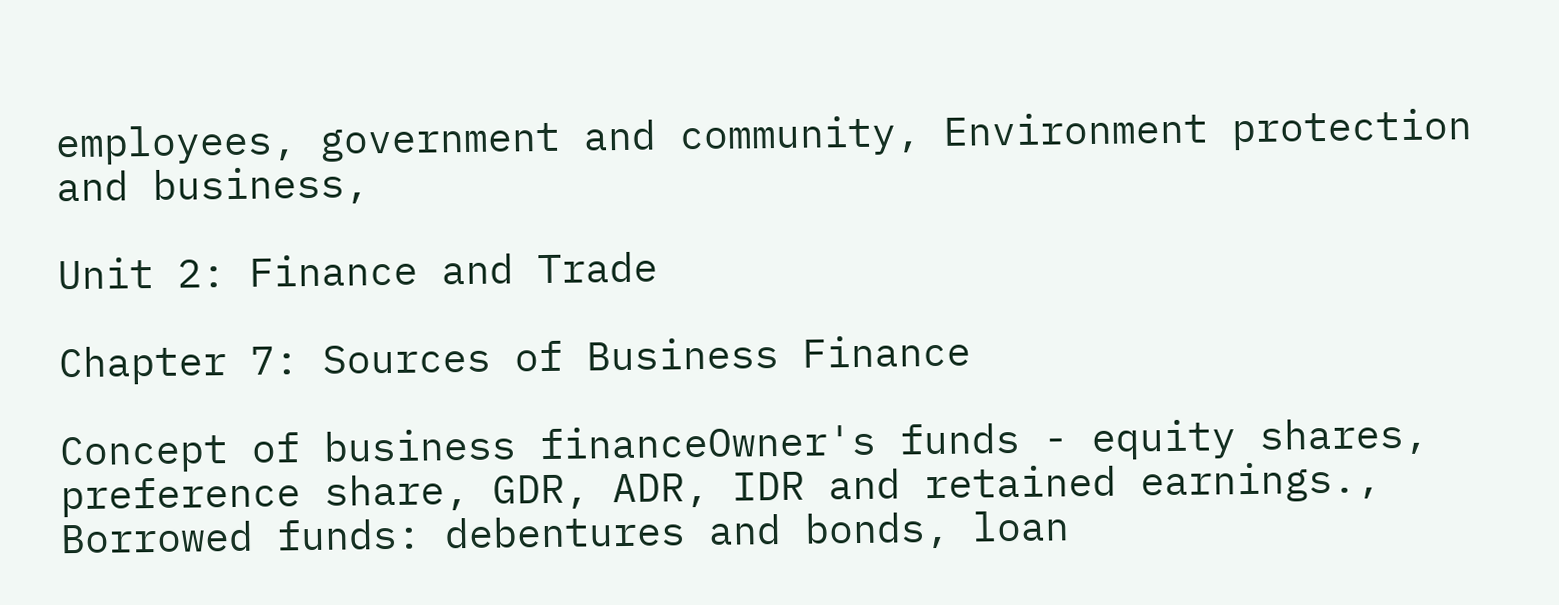employees, government and community, Environment protection and business,

Unit 2: Finance and Trade

Chapter 7: Sources of Business Finance

Concept of business financeOwner's funds - equity shares, preference share, GDR, ADR, IDR and retained earnings., Borrowed funds: debentures and bonds, loan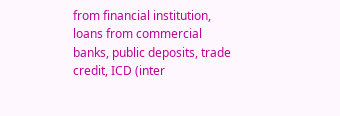from financial institution, loans from commercial banks, public deposits, trade credit, ICD (inter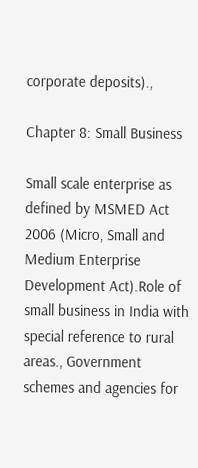corporate deposits).,

Chapter 8: Small Business

Small scale enterprise as defined by MSMED Act 2006 (Micro, Small and Medium Enterprise Development Act).Role of small business in India with special reference to rural areas., Government schemes and agencies for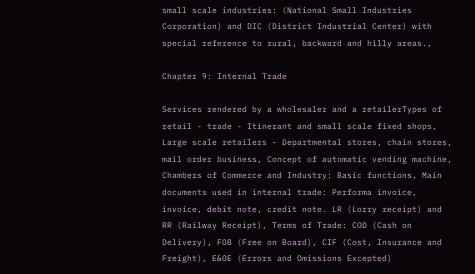small scale industries: (National Small Industries Corporation) and DIC (District Industrial Center) with special reference to rural, backward and hilly areas.,

Chapter 9: Internal Trade

Services rendered by a wholesaler and a retailerTypes of retail - trade - Itinerant and small scale fixed shops, Large scale retailers - Departmental stores, chain stores, mail order business, Concept of automatic vending machine, Chambers of Commerce and Industry: Basic functions, Main documents used in internal trade: Performa invoice, invoice, debit note, credit note. LR (Lorry receipt) and RR (Railway Receipt), Terms of Trade: COD (Cash on Delivery), FOB (Free on Board), CIF (Cost, Insurance and Freight), E&OE (Errors and Omissions Excepted)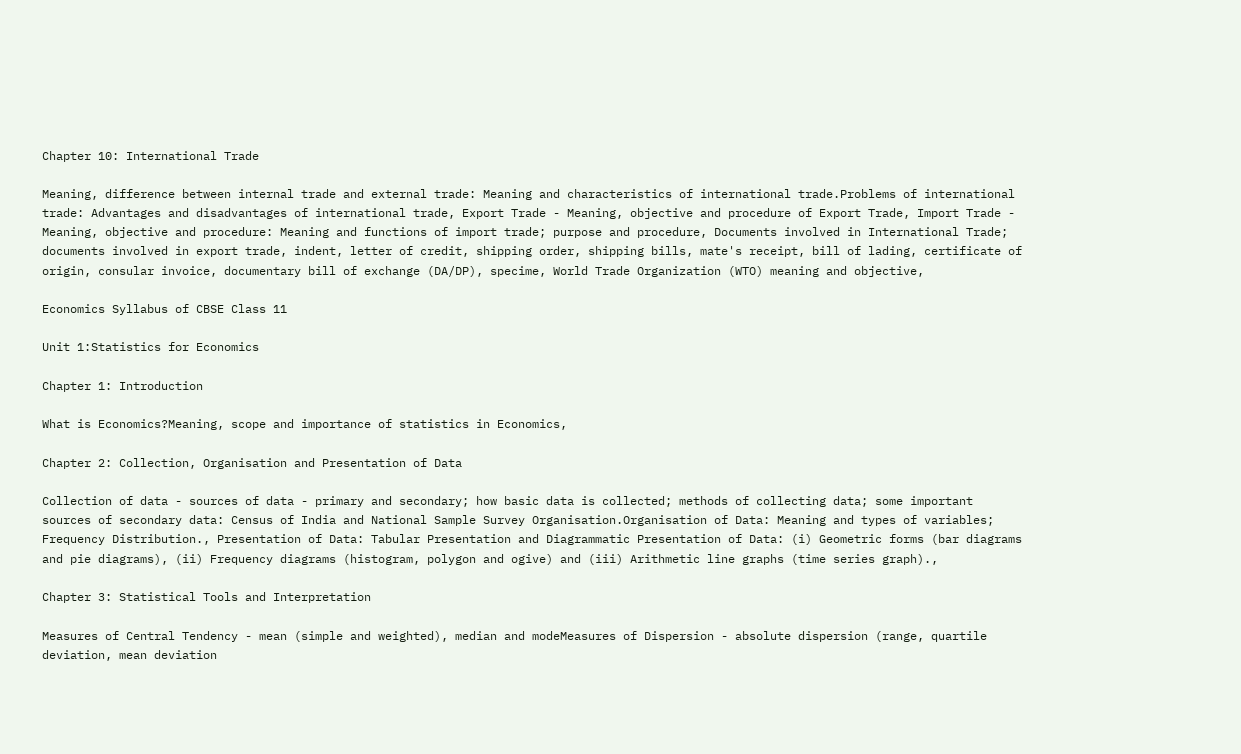Chapter 10: International Trade

Meaning, difference between internal trade and external trade: Meaning and characteristics of international trade.Problems of international trade: Advantages and disadvantages of international trade, Export Trade - Meaning, objective and procedure of Export Trade, Import Trade - Meaning, objective and procedure: Meaning and functions of import trade; purpose and procedure, Documents involved in International Trade; documents involved in export trade, indent, letter of credit, shipping order, shipping bills, mate's receipt, bill of lading, certificate of origin, consular invoice, documentary bill of exchange (DA/DP), specime, World Trade Organization (WTO) meaning and objective,

Economics Syllabus of CBSE Class 11

Unit 1:Statistics for Economics

Chapter 1: Introduction

What is Economics?Meaning, scope and importance of statistics in Economics,

Chapter 2: Collection, Organisation and Presentation of Data

Collection of data - sources of data - primary and secondary; how basic data is collected; methods of collecting data; some important sources of secondary data: Census of India and National Sample Survey Organisation.Organisation of Data: Meaning and types of variables; Frequency Distribution., Presentation of Data: Tabular Presentation and Diagrammatic Presentation of Data: (i) Geometric forms (bar diagrams and pie diagrams), (ii) Frequency diagrams (histogram, polygon and ogive) and (iii) Arithmetic line graphs (time series graph).,

Chapter 3: Statistical Tools and Interpretation

Measures of Central Tendency - mean (simple and weighted), median and modeMeasures of Dispersion - absolute dispersion (range, quartile deviation, mean deviation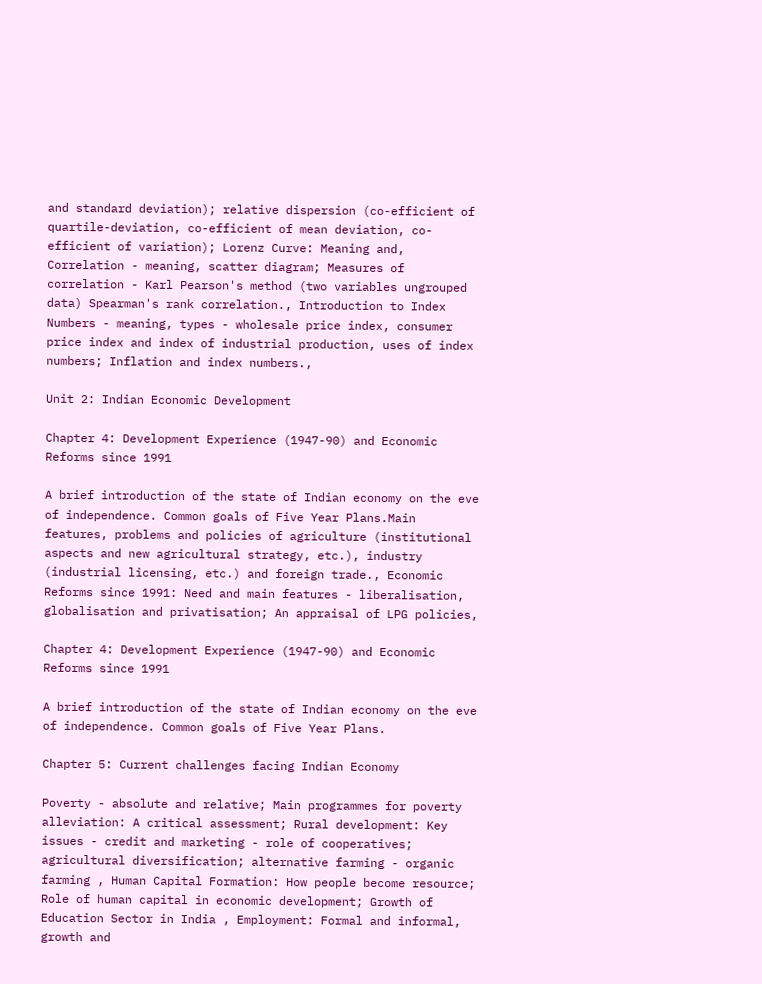and standard deviation); relative dispersion (co-efficient of quartile-deviation, co-efficient of mean deviation, co-efficient of variation); Lorenz Curve: Meaning and, Correlation - meaning, scatter diagram; Measures of correlation - Karl Pearson's method (two variables ungrouped data) Spearman's rank correlation., Introduction to Index Numbers - meaning, types - wholesale price index, consumer price index and index of industrial production, uses of index numbers; Inflation and index numbers.,

Unit 2: Indian Economic Development

Chapter 4: Development Experience (1947-90) and Economic Reforms since 1991

A brief introduction of the state of Indian economy on the eve of independence. Common goals of Five Year Plans.Main features, problems and policies of agriculture (institutional aspects and new agricultural strategy, etc.), industry (industrial licensing, etc.) and foreign trade., Economic Reforms since 1991: Need and main features - liberalisation, globalisation and privatisation; An appraisal of LPG policies,

Chapter 4: Development Experience (1947-90) and Economic Reforms since 1991

A brief introduction of the state of Indian economy on the eve of independence. Common goals of Five Year Plans.

Chapter 5: Current challenges facing Indian Economy

Poverty - absolute and relative; Main programmes for poverty alleviation: A critical assessment; Rural development: Key issues - credit and marketing - role of cooperatives; agricultural diversification; alternative farming - organic farming , Human Capital Formation: How people become resource; Role of human capital in economic development; Growth of Education Sector in India , Employment: Formal and informal, growth and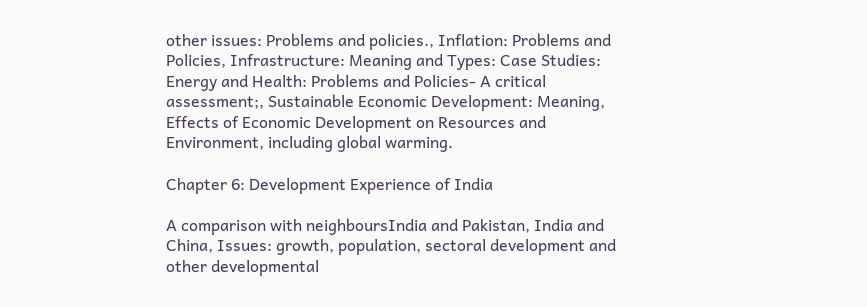other issues: Problems and policies., Inflation: Problems and Policies, Infrastructure: Meaning and Types: Case Studies: Energy and Health: Problems and Policies- A critical assessment;, Sustainable Economic Development: Meaning, Effects of Economic Development on Resources and Environment, including global warming.

Chapter 6: Development Experience of India

A comparison with neighboursIndia and Pakistan, India and China, Issues: growth, population, sectoral development and other developmental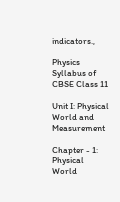indicators.,

Physics Syllabus of CBSE Class 11

Unit I: Physical World and Measurement

Chapter - 1: Physical World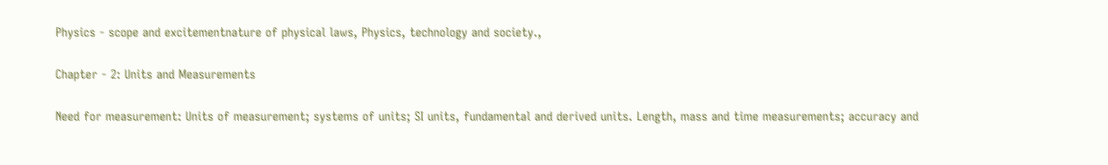Physics - scope and excitementnature of physical laws, Physics, technology and society.,

Chapter - 2: Units and Measurements

Need for measurement: Units of measurement; systems of units; SI units, fundamental and derived units. Length, mass and time measurements; accuracy and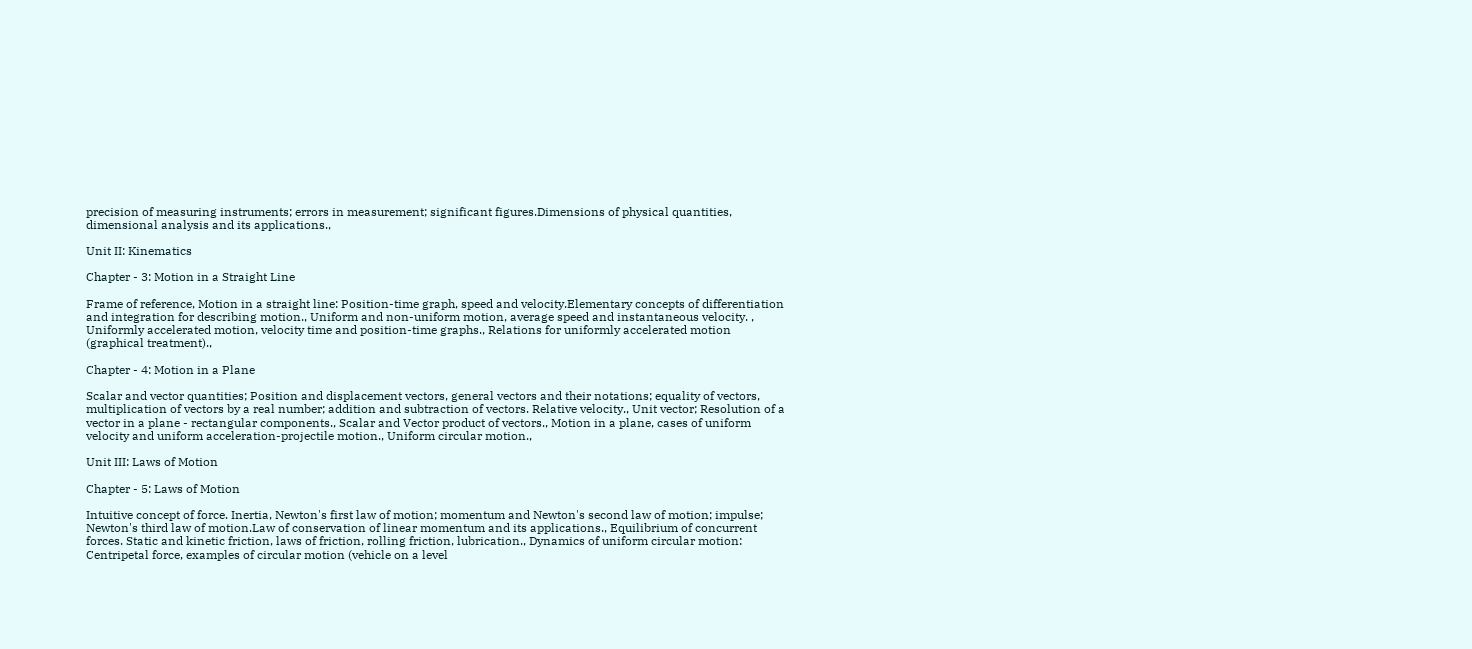precision of measuring instruments; errors in measurement; significant figures.Dimensions of physical quantities, dimensional analysis and its applications.,

Unit II: Kinematics

Chapter - 3: Motion in a Straight Line

Frame of reference, Motion in a straight line: Position-time graph, speed and velocity.Elementary concepts of differentiation and integration for describing motion., Uniform and non-uniform motion, average speed and instantaneous velocity. , Uniformly accelerated motion, velocity time and position-time graphs., Relations for uniformly accelerated motion (graphical treatment).,

Chapter - 4: Motion in a Plane

Scalar and vector quantities; Position and displacement vectors, general vectors and their notations; equality of vectors, multiplication of vectors by a real number; addition and subtraction of vectors. Relative velocity., Unit vector; Resolution of a vector in a plane - rectangular components., Scalar and Vector product of vectors., Motion in a plane, cases of uniform velocity and uniform acceleration-projectile motion., Uniform circular motion.,

Unit III: Laws of Motion

Chapter - 5: Laws of Motion

Intuitive concept of force. Inertia, Newton's first law of motion; momentum and Newton's second law of motion; impulse; Newton's third law of motion.Law of conservation of linear momentum and its applications., Equilibrium of concurrent forces. Static and kinetic friction, laws of friction, rolling friction, lubrication., Dynamics of uniform circular motion: Centripetal force, examples of circular motion (vehicle on a level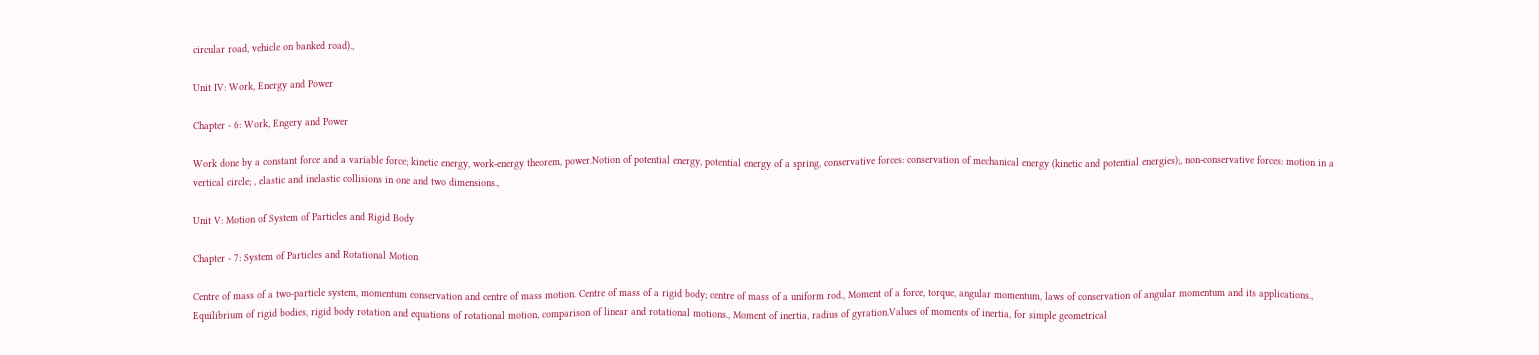circular road, vehicle on banked road).,

Unit IV: Work, Energy and Power

Chapter - 6: Work, Engery and Power

Work done by a constant force and a variable force; kinetic energy, work-energy theorem, power.Notion of potential energy, potential energy of a spring, conservative forces: conservation of mechanical energy (kinetic and potential energies);, non-conservative forces: motion in a vertical circle; , elastic and inelastic collisions in one and two dimensions.,

Unit V: Motion of System of Particles and Rigid Body

Chapter - 7: System of Particles and Rotational Motion

Centre of mass of a two-particle system, momentum conservation and centre of mass motion. Centre of mass of a rigid body; centre of mass of a uniform rod., Moment of a force, torque, angular momentum, laws of conservation of angular momentum and its applications., Equilibrium of rigid bodies, rigid body rotation and equations of rotational motion, comparison of linear and rotational motions., Moment of inertia, radius of gyration.Values of moments of inertia, for simple geometrical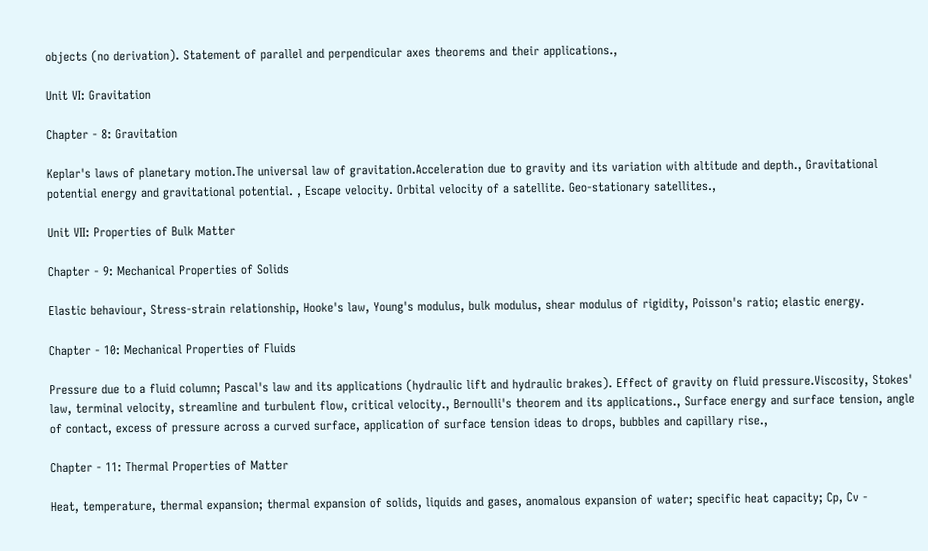objects (no derivation). Statement of parallel and perpendicular axes theorems and their applications.,

Unit VI: Gravitation

Chapter - 8: Gravitation

Keplar's laws of planetary motion.The universal law of gravitation.Acceleration due to gravity and its variation with altitude and depth., Gravitational potential energy and gravitational potential. , Escape velocity. Orbital velocity of a satellite. Geo-stationary satellites.,

Unit VII: Properties of Bulk Matter

Chapter - 9: Mechanical Properties of Solids

Elastic behaviour, Stress-strain relationship, Hooke's law, Young's modulus, bulk modulus, shear modulus of rigidity, Poisson's ratio; elastic energy.

Chapter - 10: Mechanical Properties of Fluids

Pressure due to a fluid column; Pascal's law and its applications (hydraulic lift and hydraulic brakes). Effect of gravity on fluid pressure.Viscosity, Stokes' law, terminal velocity, streamline and turbulent flow, critical velocity., Bernoulli's theorem and its applications., Surface energy and surface tension, angle of contact, excess of pressure across a curved surface, application of surface tension ideas to drops, bubbles and capillary rise.,

Chapter - 11: Thermal Properties of Matter

Heat, temperature, thermal expansion; thermal expansion of solids, liquids and gases, anomalous expansion of water; specific heat capacity; Cp, Cv -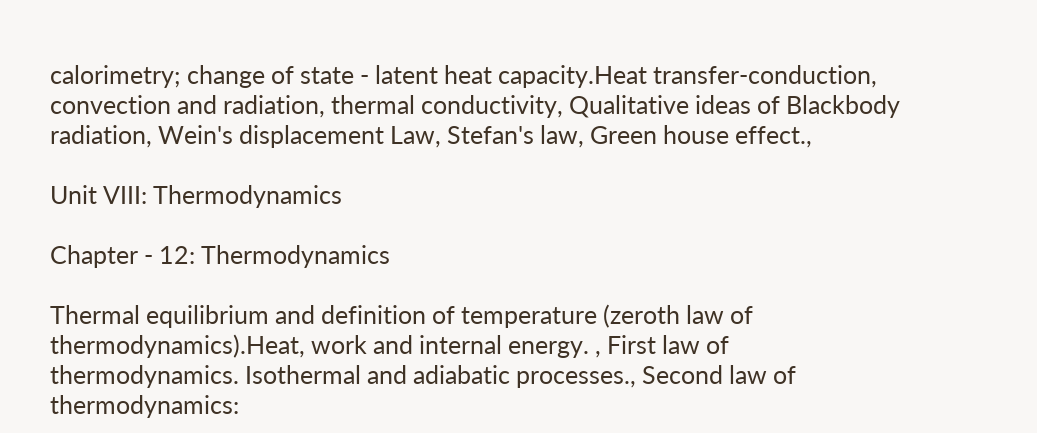calorimetry; change of state - latent heat capacity.Heat transfer-conduction, convection and radiation, thermal conductivity, Qualitative ideas of Blackbody radiation, Wein's displacement Law, Stefan's law, Green house effect.,

Unit VIII: Thermodynamics

Chapter - 12: Thermodynamics

Thermal equilibrium and definition of temperature (zeroth law of thermodynamics).Heat, work and internal energy. , First law of thermodynamics. Isothermal and adiabatic processes., Second law of thermodynamics: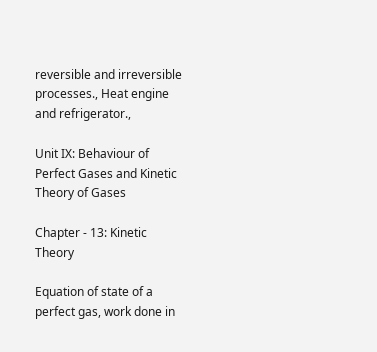reversible and irreversible processes., Heat engine and refrigerator.,

Unit IX: Behaviour of Perfect Gases and Kinetic Theory of Gases

Chapter - 13: Kinetic Theory

Equation of state of a perfect gas, work done in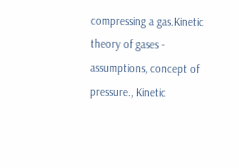compressing a gas.Kinetic theory of gases - assumptions, concept of pressure., Kinetic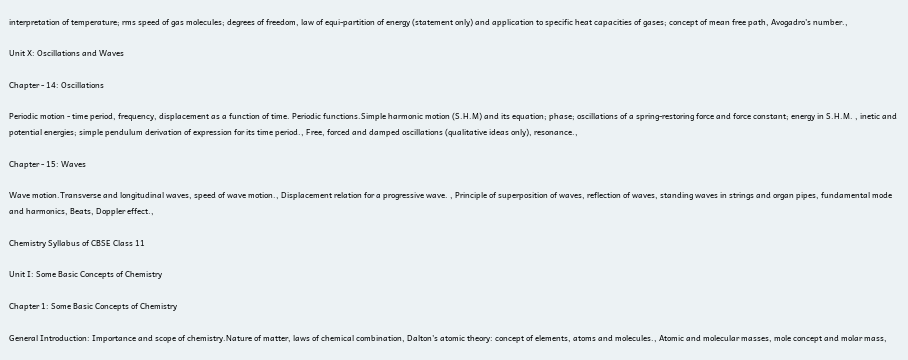interpretation of temperature; rms speed of gas molecules; degrees of freedom, law of equi-partition of energy (statement only) and application to specific heat capacities of gases; concept of mean free path, Avogadro's number.,

Unit X: Oscillations and Waves

Chapter - 14: Oscillations

Periodic motion - time period, frequency, displacement as a function of time. Periodic functions.Simple harmonic motion (S.H.M) and its equation; phase; oscillations of a spring-restoring force and force constant; energy in S.H.M. , inetic and potential energies; simple pendulum derivation of expression for its time period., Free, forced and damped oscillations (qualitative ideas only), resonance.,

Chapter - 15: Waves

Wave motion.Transverse and longitudinal waves, speed of wave motion., Displacement relation for a progressive wave. , Principle of superposition of waves, reflection of waves, standing waves in strings and organ pipes, fundamental mode and harmonics, Beats, Doppler effect.,

Chemistry Syllabus of CBSE Class 11

Unit I: Some Basic Concepts of Chemistry

Chapter 1: Some Basic Concepts of Chemistry

General Introduction: Importance and scope of chemistry.Nature of matter, laws of chemical combination, Dalton's atomic theory: concept of elements, atoms and molecules., Atomic and molecular masses, mole concept and molar mass,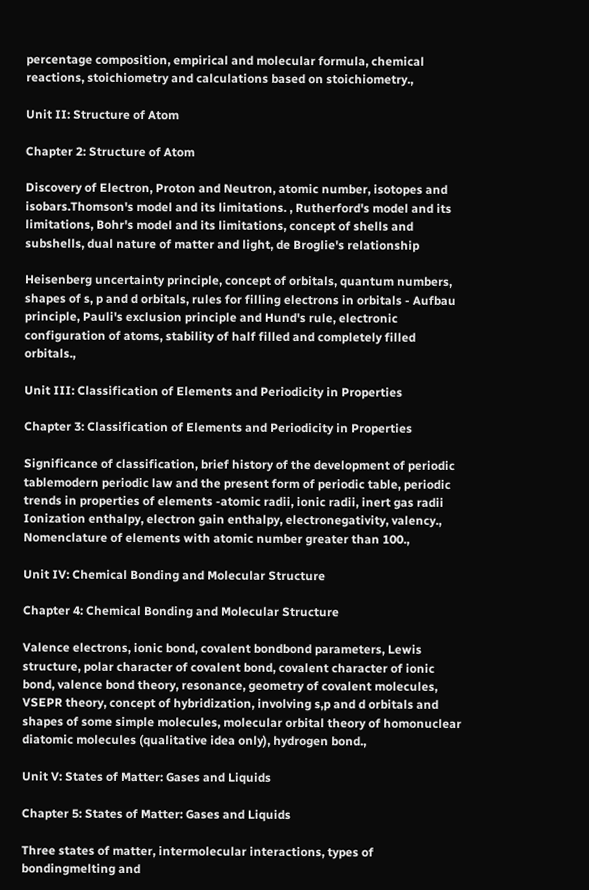percentage composition, empirical and molecular formula, chemical reactions, stoichiometry and calculations based on stoichiometry.,

Unit II: Structure of Atom

Chapter 2: Structure of Atom

Discovery of Electron, Proton and Neutron, atomic number, isotopes and isobars.Thomson's model and its limitations. , Rutherford's model and its limitations, Bohr's model and its limitations, concept of shells and subshells, dual nature of matter and light, de Broglie's relationship

Heisenberg uncertainty principle, concept of orbitals, quantum numbers, shapes of s, p and d orbitals, rules for filling electrons in orbitals - Aufbau principle, Pauli's exclusion principle and Hund's rule, electronic configuration of atoms, stability of half filled and completely filled orbitals.,

Unit III: Classification of Elements and Periodicity in Properties

Chapter 3: Classification of Elements and Periodicity in Properties

Significance of classification, brief history of the development of periodic tablemodern periodic law and the present form of periodic table, periodic trends in properties of elements -atomic radii, ionic radii, inert gas radii Ionization enthalpy, electron gain enthalpy, electronegativity, valency., Nomenclature of elements with atomic number greater than 100.,

Unit IV: Chemical Bonding and Molecular Structure

Chapter 4: Chemical Bonding and Molecular Structure

Valence electrons, ionic bond, covalent bondbond parameters, Lewis structure, polar character of covalent bond, covalent character of ionic bond, valence bond theory, resonance, geometry of covalent molecules, VSEPR theory, concept of hybridization, involving s,p and d orbitals and shapes of some simple molecules, molecular orbital theory of homonuclear diatomic molecules (qualitative idea only), hydrogen bond.,

Unit V: States of Matter: Gases and Liquids

Chapter 5: States of Matter: Gases and Liquids

Three states of matter, intermolecular interactions, types of bondingmelting and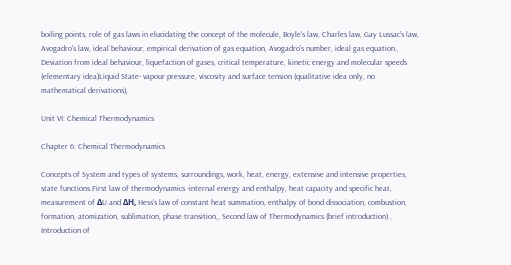boiling points, role of gas laws in elucidating the concept of the molecule, Boyle's law, Charles law, Gay Lussac's law, Avogadro's law, ideal behaviour, empirical derivation of gas equation, Avogadro's number, ideal gas equation., Deviation from ideal behaviour, liquefaction of gases, critical temperature, kinetic energy and molecular speeds (elementary idea)Liquid State- vapour pressure, viscosity and surface tension (qualitative idea only, no mathematical derivations),

Unit VI: Chemical Thermodynamics

Chapter 6: Chemical Thermodynamics

Concepts of System and types of systems, surroundings, work, heat, energy, extensive and intensive properties, state functions.First law of thermodynamics -internal energy and enthalpy, heat capacity and specific heat, measurement of ΔU and ΔH, Hess's law of constant heat summation, enthalpy of bond dissociation, combustion, formation, atomization, sublimation, phase transition,, Second law of Thermodynamics (brief introduction) , Introduction of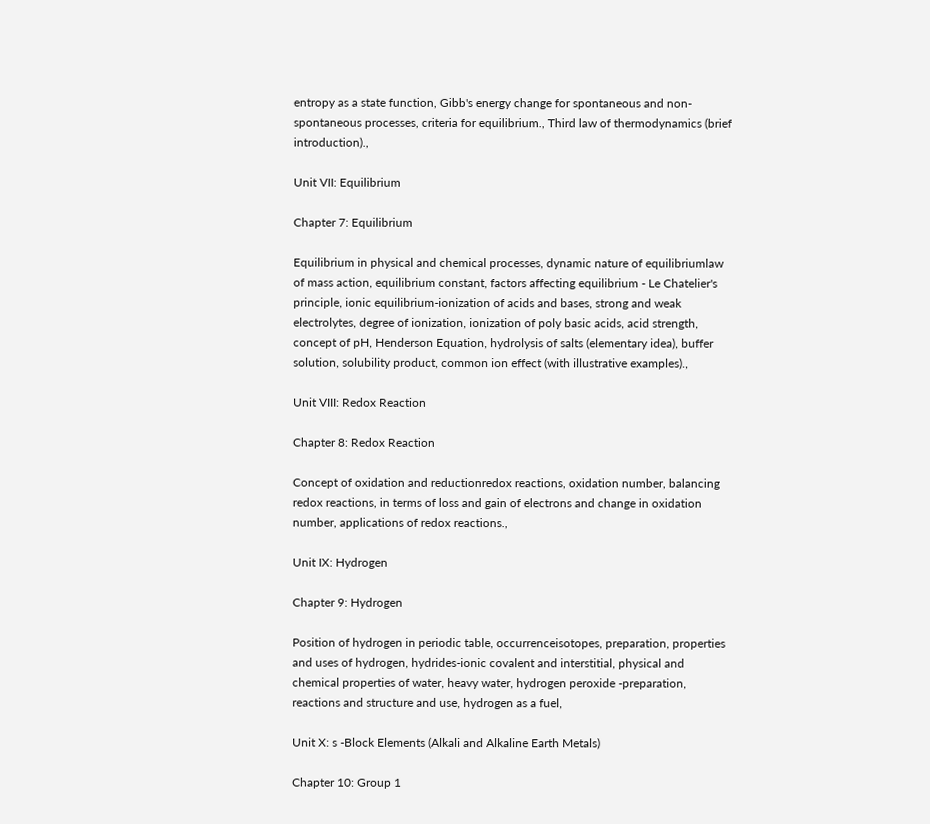entropy as a state function, Gibb's energy change for spontaneous and non-spontaneous processes, criteria for equilibrium., Third law of thermodynamics (brief introduction).,

Unit VII: Equilibrium

Chapter 7: Equilibrium

Equilibrium in physical and chemical processes, dynamic nature of equilibriumlaw of mass action, equilibrium constant, factors affecting equilibrium - Le Chatelier's principle, ionic equilibrium-ionization of acids and bases, strong and weak electrolytes, degree of ionization, ionization of poly basic acids, acid strength, concept of pH, Henderson Equation, hydrolysis of salts (elementary idea), buffer solution, solubility product, common ion effect (with illustrative examples).,

Unit VIII: Redox Reaction

Chapter 8: Redox Reaction

Concept of oxidation and reductionredox reactions, oxidation number, balancing redox reactions, in terms of loss and gain of electrons and change in oxidation number, applications of redox reactions.,

Unit IX: Hydrogen

Chapter 9: Hydrogen

Position of hydrogen in periodic table, occurrenceisotopes, preparation, properties and uses of hydrogen, hydrides-ionic covalent and interstitial, physical and chemical properties of water, heavy water, hydrogen peroxide -preparation, reactions and structure and use, hydrogen as a fuel,

Unit X: s -Block Elements (Alkali and Alkaline Earth Metals)

Chapter 10: Group 1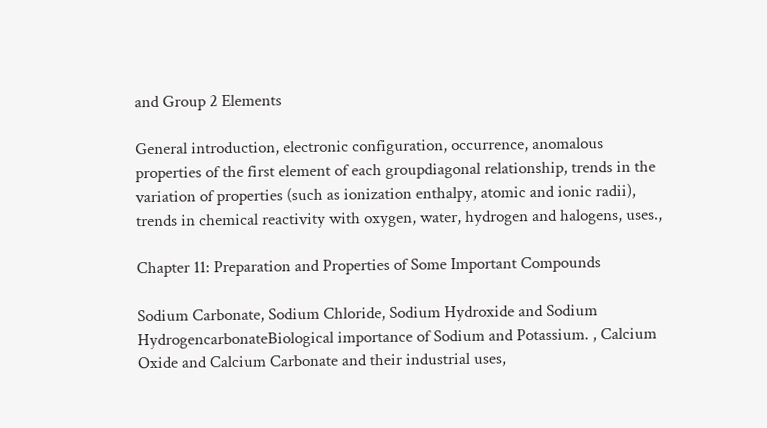and Group 2 Elements

General introduction, electronic configuration, occurrence, anomalous properties of the first element of each groupdiagonal relationship, trends in the variation of properties (such as ionization enthalpy, atomic and ionic radii), trends in chemical reactivity with oxygen, water, hydrogen and halogens, uses.,

Chapter 11: Preparation and Properties of Some Important Compounds

Sodium Carbonate, Sodium Chloride, Sodium Hydroxide and Sodium HydrogencarbonateBiological importance of Sodium and Potassium. , Calcium Oxide and Calcium Carbonate and their industrial uses,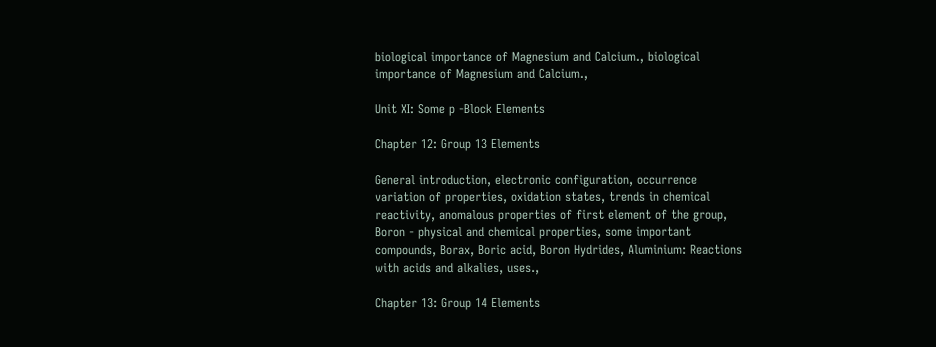biological importance of Magnesium and Calcium., biological importance of Magnesium and Calcium.,

Unit XI: Some p -Block Elements

Chapter 12: Group 13 Elements

General introduction, electronic configuration, occurrence variation of properties, oxidation states, trends in chemical reactivity, anomalous properties of first element of the group, Boron - physical and chemical properties, some important compounds, Borax, Boric acid, Boron Hydrides, Aluminium: Reactions with acids and alkalies, uses.,

Chapter 13: Group 14 Elements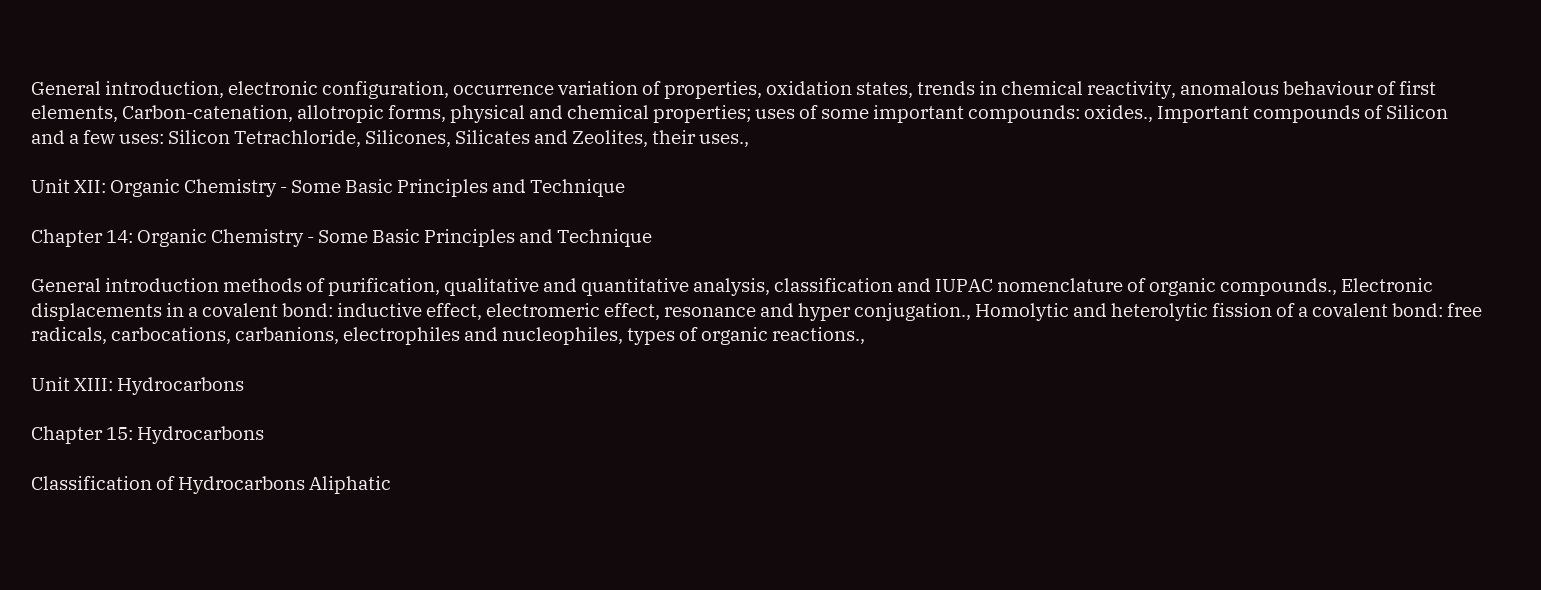General introduction, electronic configuration, occurrence variation of properties, oxidation states, trends in chemical reactivity, anomalous behaviour of first elements, Carbon-catenation, allotropic forms, physical and chemical properties; uses of some important compounds: oxides., Important compounds of Silicon and a few uses: Silicon Tetrachloride, Silicones, Silicates and Zeolites, their uses.,

Unit XII: Organic Chemistry - Some Basic Principles and Technique

Chapter 14: Organic Chemistry - Some Basic Principles and Technique

General introduction methods of purification, qualitative and quantitative analysis, classification and IUPAC nomenclature of organic compounds., Electronic displacements in a covalent bond: inductive effect, electromeric effect, resonance and hyper conjugation., Homolytic and heterolytic fission of a covalent bond: free radicals, carbocations, carbanions, electrophiles and nucleophiles, types of organic reactions.,

Unit XIII: Hydrocarbons

Chapter 15: Hydrocarbons

Classification of Hydrocarbons Aliphatic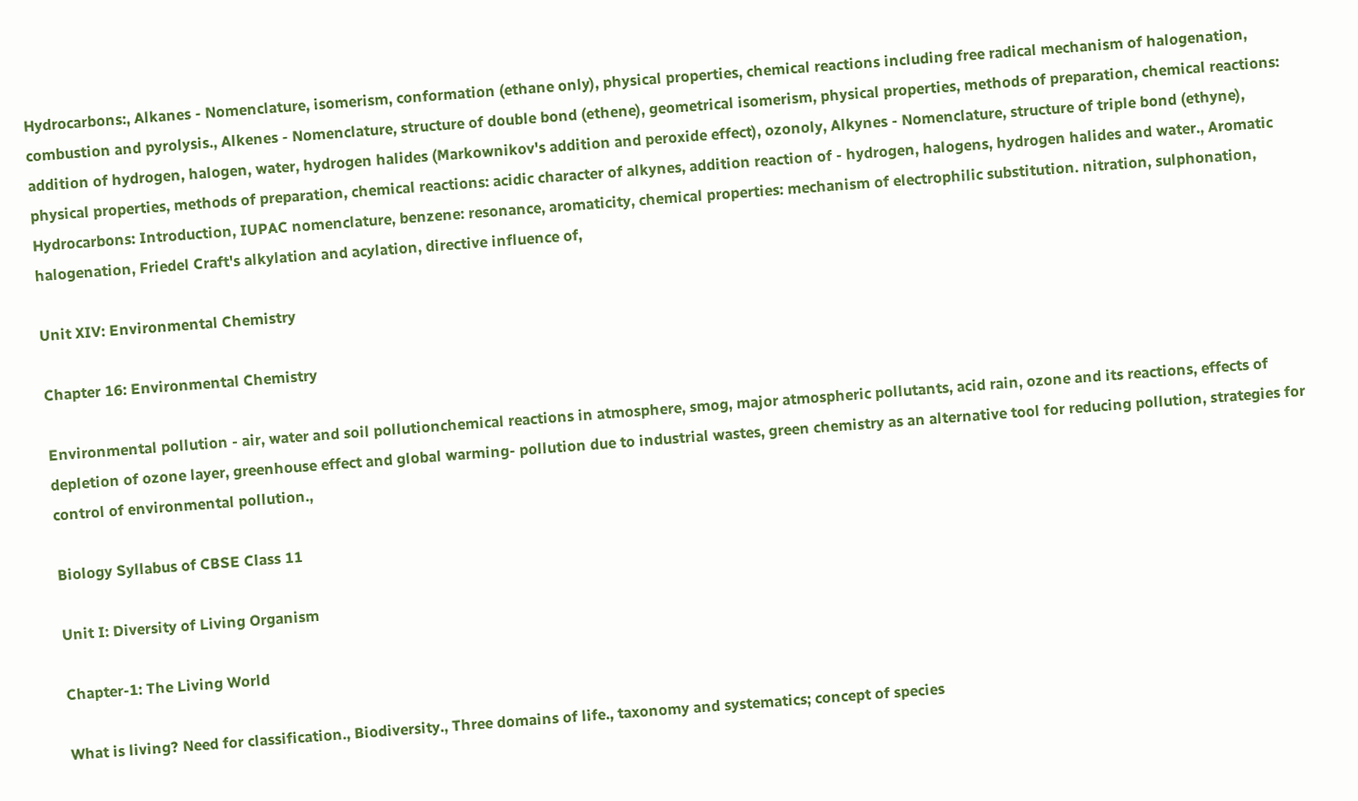Hydrocarbons:, Alkanes - Nomenclature, isomerism, conformation (ethane only), physical properties, chemical reactions including free radical mechanism of halogenation, combustion and pyrolysis., Alkenes - Nomenclature, structure of double bond (ethene), geometrical isomerism, physical properties, methods of preparation, chemical reactions: addition of hydrogen, halogen, water, hydrogen halides (Markownikov's addition and peroxide effect), ozonoly, Alkynes - Nomenclature, structure of triple bond (ethyne), physical properties, methods of preparation, chemical reactions: acidic character of alkynes, addition reaction of - hydrogen, halogens, hydrogen halides and water., Aromatic Hydrocarbons: Introduction, IUPAC nomenclature, benzene: resonance, aromaticity, chemical properties: mechanism of electrophilic substitution. nitration, sulphonation, halogenation, Friedel Craft's alkylation and acylation, directive influence of,

Unit XIV: Environmental Chemistry

Chapter 16: Environmental Chemistry

Environmental pollution - air, water and soil pollutionchemical reactions in atmosphere, smog, major atmospheric pollutants, acid rain, ozone and its reactions, effects of depletion of ozone layer, greenhouse effect and global warming- pollution due to industrial wastes, green chemistry as an alternative tool for reducing pollution, strategies for control of environmental pollution.,

Biology Syllabus of CBSE Class 11

Unit I: Diversity of Living Organism

Chapter-1: The Living World

What is living? Need for classification., Biodiversity., Three domains of life., taxonomy and systematics; concept of species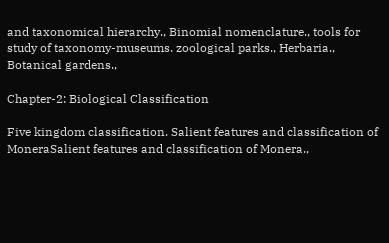and taxonomical hierarchy., Binomial nomenclature., tools for study of taxonomy-museums. zoological parks., Herbaria., Botanical gardens.,

Chapter-2: Biological Classification

Five kingdom classification. Salient features and classification of MoneraSalient features and classification of Monera.,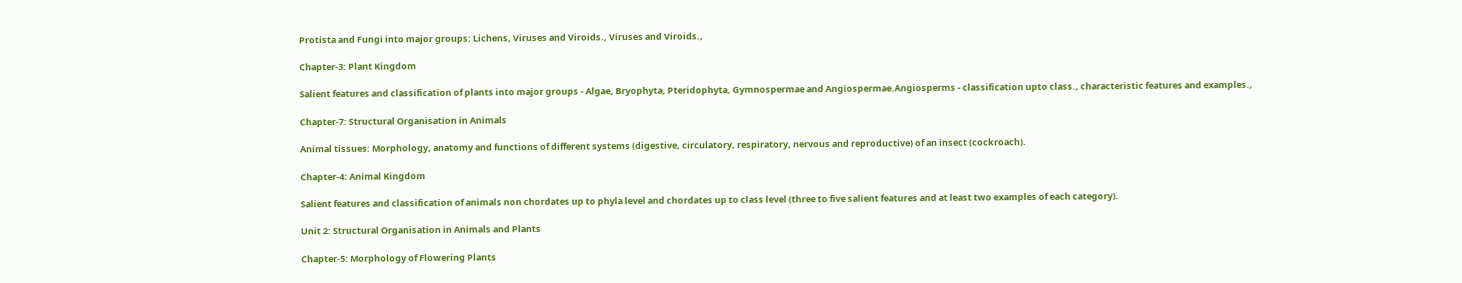Protista and Fungi into major groups: Lichens, Viruses and Viroids., Viruses and Viroids.,

Chapter-3: Plant Kingdom

Salient features and classification of plants into major groups - Algae, Bryophyta, Pteridophyta, Gymnospermae and Angiospermae.Angiosperms - classification upto class., characteristic features and examples.,

Chapter-7: Structural Organisation in Animals

Animal tissues: Morphology, anatomy and functions of different systems (digestive, circulatory, respiratory, nervous and reproductive) of an insect (cockroach).

Chapter-4: Animal Kingdom

Salient features and classification of animals non chordates up to phyla level and chordates up to class level (three to five salient features and at least two examples of each category).

Unit 2: Structural Organisation in Animals and Plants

Chapter-5: Morphology of Flowering Plants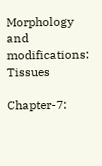Morphology and modifications: Tissues

Chapter-7: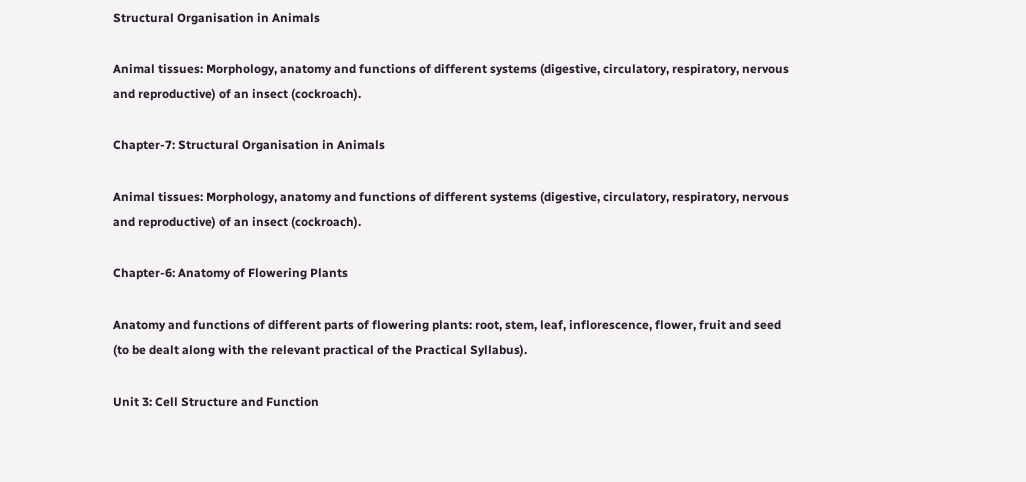Structural Organisation in Animals

Animal tissues: Morphology, anatomy and functions of different systems (digestive, circulatory, respiratory, nervous and reproductive) of an insect (cockroach).

Chapter-7: Structural Organisation in Animals

Animal tissues: Morphology, anatomy and functions of different systems (digestive, circulatory, respiratory, nervous and reproductive) of an insect (cockroach).

Chapter-6: Anatomy of Flowering Plants

Anatomy and functions of different parts of flowering plants: root, stem, leaf, inflorescence, flower, fruit and seed (to be dealt along with the relevant practical of the Practical Syllabus).

Unit 3: Cell Structure and Function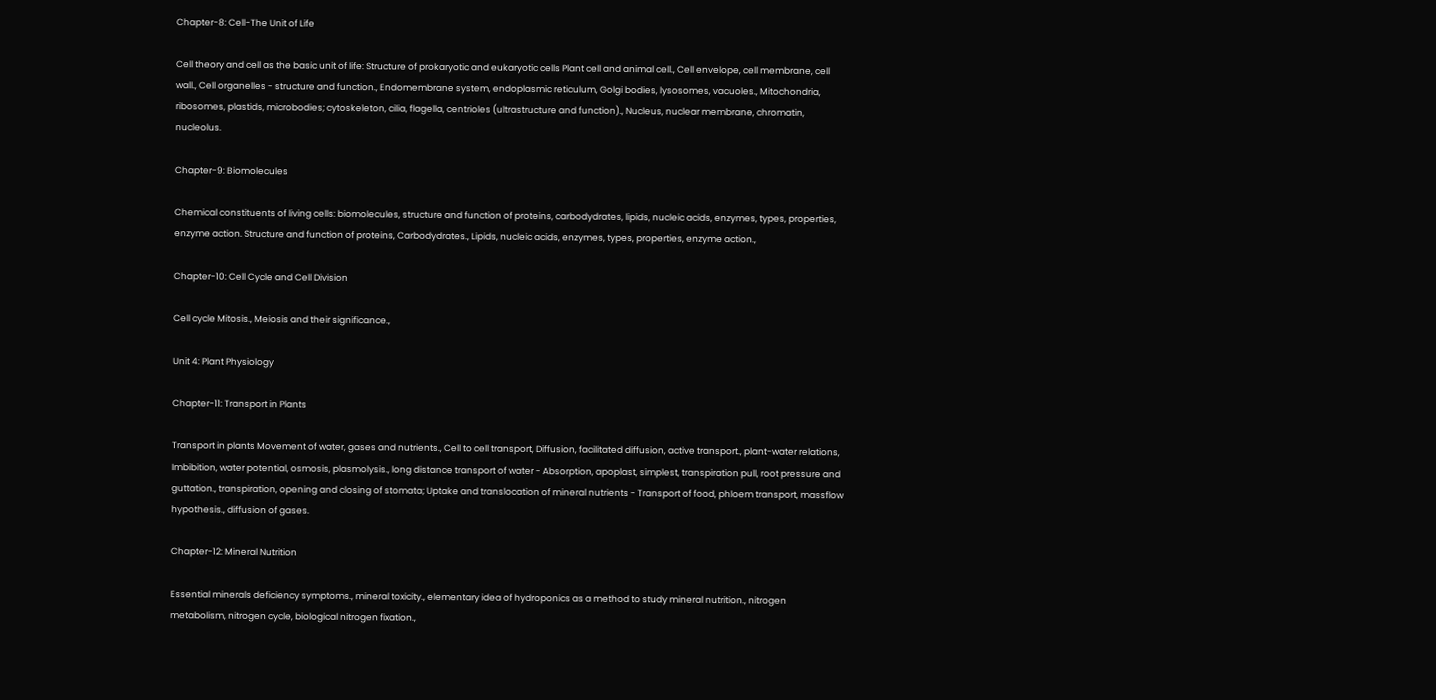Chapter-8: Cell-The Unit of Life

Cell theory and cell as the basic unit of life: Structure of prokaryotic and eukaryotic cells Plant cell and animal cell., Cell envelope, cell membrane, cell wall., Cell organelles - structure and function., Endomembrane system, endoplasmic reticulum, Golgi bodies, lysosomes, vacuoles., Mitochondria, ribosomes, plastids, microbodies; cytoskeleton, cilia, flagella, centrioles (ultrastructure and function)., Nucleus, nuclear membrane, chromatin, nucleolus.

Chapter-9: Biomolecules

Chemical constituents of living cells: biomolecules, structure and function of proteins, carbodydrates, lipids, nucleic acids, enzymes, types, properties, enzyme action. Structure and function of proteins, Carbodydrates., Lipids, nucleic acids, enzymes, types, properties, enzyme action.,

Chapter-10: Cell Cycle and Cell Division

Cell cycle Mitosis., Meiosis and their significance.,

Unit 4: Plant Physiology

Chapter-11: Transport in Plants

Transport in plants Movement of water, gases and nutrients., Cell to cell transport, Diffusion, facilitated diffusion, active transport., plant-water relations, Imbibition, water potential, osmosis, plasmolysis., long distance transport of water - Absorption, apoplast, simplest, transpiration pull, root pressure and guttation., transpiration, opening and closing of stomata; Uptake and translocation of mineral nutrients - Transport of food, phloem transport, massflow hypothesis., diffusion of gases.

Chapter-12: Mineral Nutrition

Essential minerals deficiency symptoms., mineral toxicity., elementary idea of hydroponics as a method to study mineral nutrition., nitrogen metabolism, nitrogen cycle, biological nitrogen fixation.,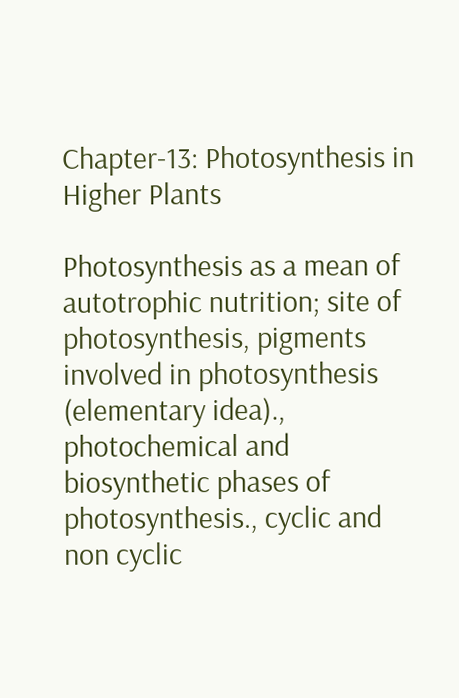Chapter-13: Photosynthesis in Higher Plants

Photosynthesis as a mean of autotrophic nutrition; site of photosynthesis, pigments involved in photosynthesis (elementary idea)., photochemical and biosynthetic phases of photosynthesis., cyclic and non cyclic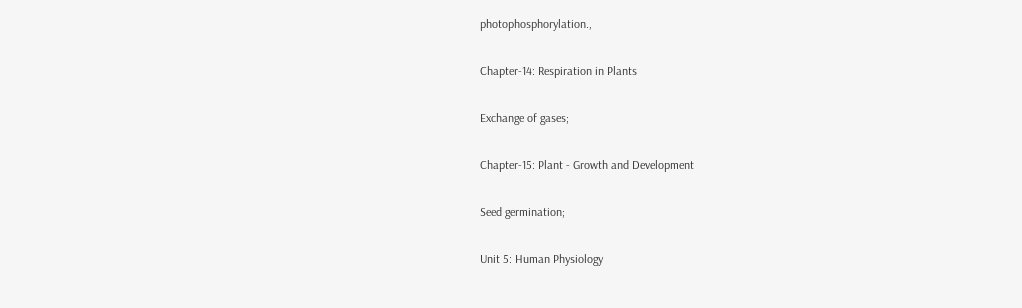photophosphorylation.,

Chapter-14: Respiration in Plants

Exchange of gases;

Chapter-15: Plant - Growth and Development

Seed germination;

Unit 5: Human Physiology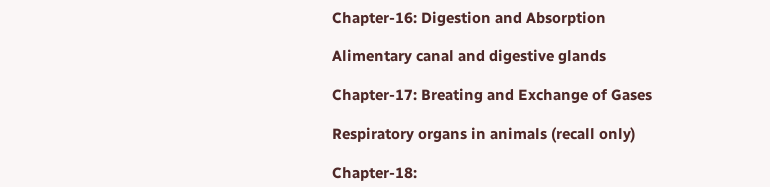Chapter-16: Digestion and Absorption

Alimentary canal and digestive glands

Chapter-17: Breating and Exchange of Gases

Respiratory organs in animals (recall only)

Chapter-18: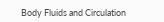Body Fluids and Circulation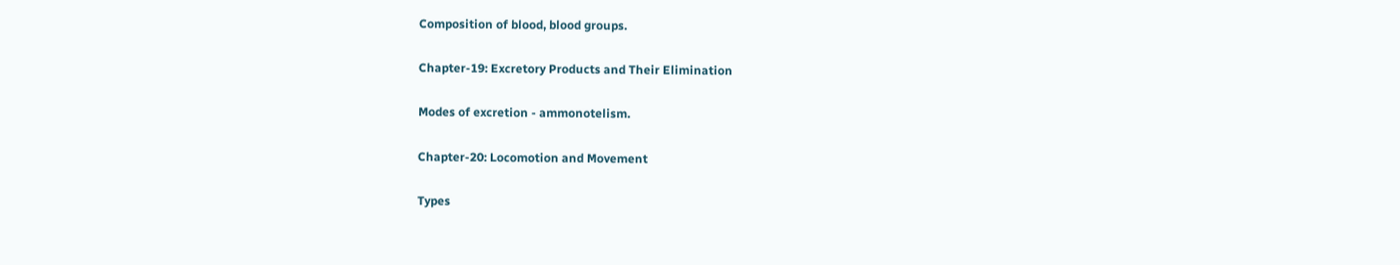Composition of blood, blood groups.

Chapter-19: Excretory Products and Their Elimination

Modes of excretion - ammonotelism.

Chapter-20: Locomotion and Movement

Types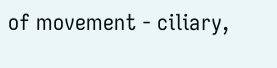of movement - ciliary,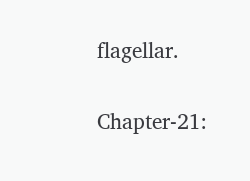flagellar.

Chapter-21: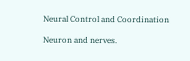Neural Control and Coordination

Neuron and nerves.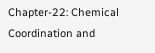Chapter-22: Chemical Coordination and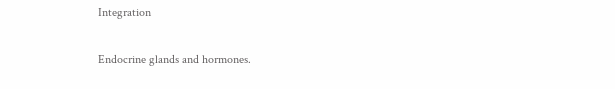Integration

Endocrine glands and hormones.